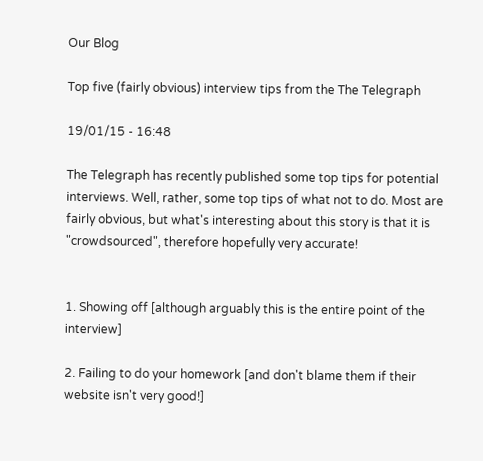Our Blog

Top five (fairly obvious) interview tips from the The Telegraph

19/01/15 - 16:48

The Telegraph has recently published some top tips for potential interviews. Well, rather, some top tips of what not to do. Most are fairly obvious, but what's interesting about this story is that it is "crowdsourced", therefore hopefully very accurate!


1. Showing off [although arguably this is the entire point of the interview]

2. Failing to do your homework [and don't blame them if their website isn't very good!]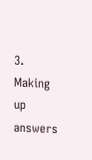3. Making up answers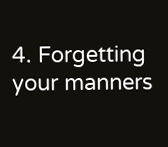4. Forgetting your manners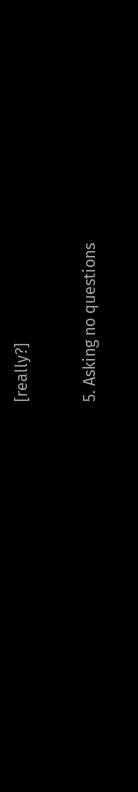[really?]

5. Asking no questions